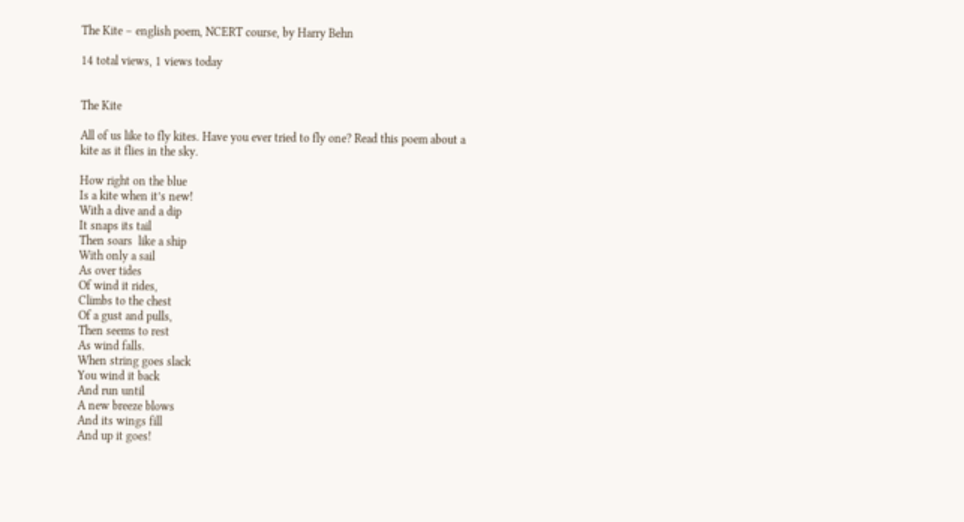The Kite – english poem, NCERT course, by Harry Behn

14 total views, 1 views today


The Kite

All of us like to fly kites. Have you ever tried to fly one? Read this poem about a kite as it flies in the sky.

How right on the blue
Is a kite when it’s new!
With a dive and a dip
It snaps its tail
Then soars  like a ship
With only a sail
As over tides
Of wind it rides,
Climbs to the chest
Of a gust and pulls,
Then seems to rest
As wind falls.
When string goes slack
You wind it back
And run until
A new breeze blows
And its wings fill
And up it goes!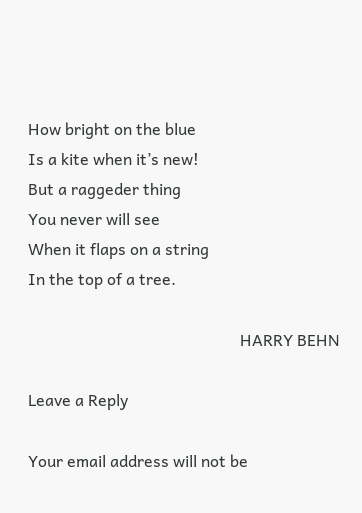How bright on the blue
Is a kite when it’s new!
But a raggeder thing
You never will see
When it flaps on a string
In the top of a tree.

                                                     HARRY BEHN

Leave a Reply

Your email address will not be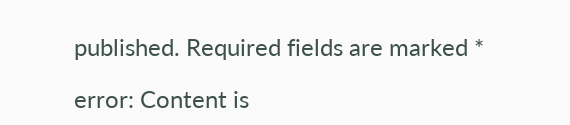published. Required fields are marked *

error: Content is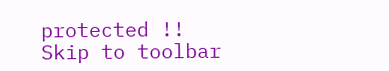protected !!
Skip to toolbar